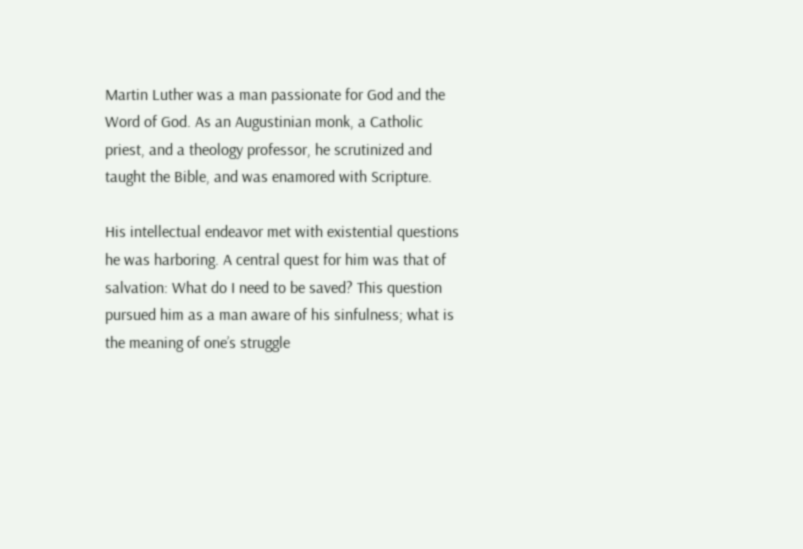Martin Luther was a man passionate for God and the Word of God. As an Augustinian monk, a Catholic priest, and a theology professor, he scrutinized and taught the Bible, and was enamored with Scripture.

His intellectual endeavor met with existential questions he was harboring. A central quest for him was that of salvation: What do I need to be saved? This question pursued him as a man aware of his sinfulness; what is the meaning of one’s struggle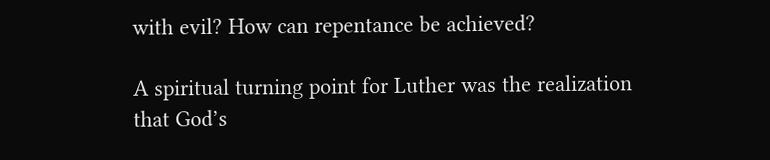with evil? How can repentance be achieved?

A spiritual turning point for Luther was the realization that God’s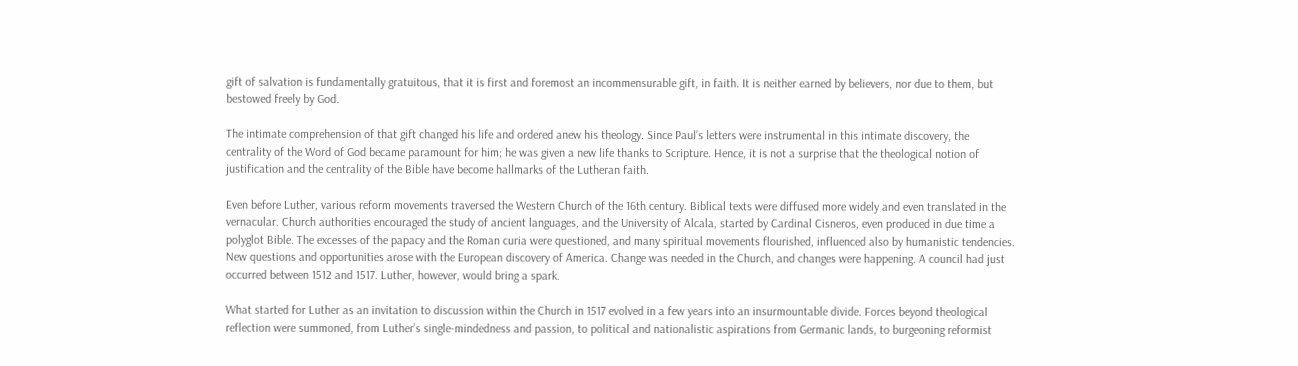gift of salvation is fundamentally gratuitous, that it is first and foremost an incommensurable gift, in faith. It is neither earned by believers, nor due to them, but bestowed freely by God.

The intimate comprehension of that gift changed his life and ordered anew his theology. Since Paul’s letters were instrumental in this intimate discovery, the centrality of the Word of God became paramount for him; he was given a new life thanks to Scripture. Hence, it is not a surprise that the theological notion of justification and the centrality of the Bible have become hallmarks of the Lutheran faith.

Even before Luther, various reform movements traversed the Western Church of the 16th century. Biblical texts were diffused more widely and even translated in the vernacular. Church authorities encouraged the study of ancient languages, and the University of Alcala, started by Cardinal Cisneros, even produced in due time a polyglot Bible. The excesses of the papacy and the Roman curia were questioned, and many spiritual movements flourished, influenced also by humanistic tendencies. New questions and opportunities arose with the European discovery of America. Change was needed in the Church, and changes were happening. A council had just occurred between 1512 and 1517. Luther, however, would bring a spark.

What started for Luther as an invitation to discussion within the Church in 1517 evolved in a few years into an insurmountable divide. Forces beyond theological reflection were summoned, from Luther’s single-mindedness and passion, to political and nationalistic aspirations from Germanic lands, to burgeoning reformist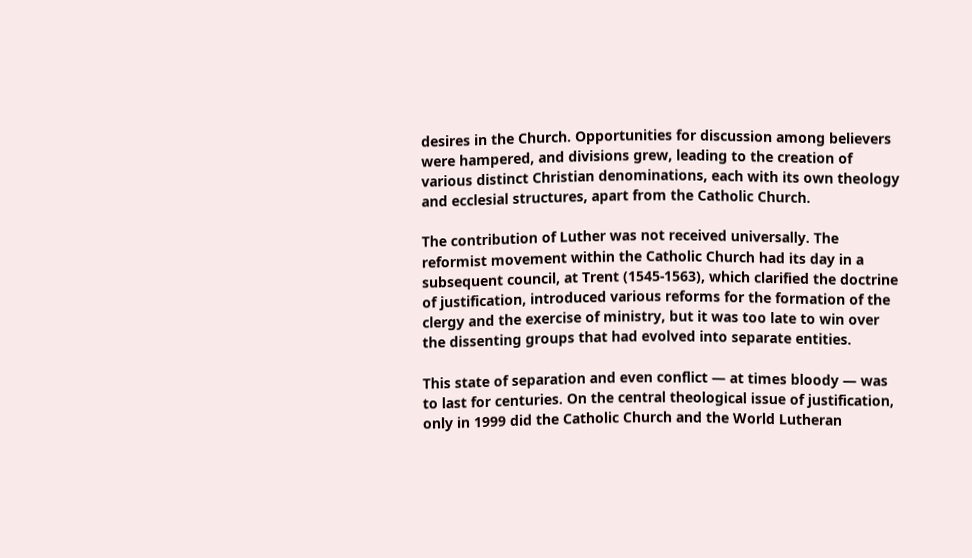desires in the Church. Opportunities for discussion among believers were hampered, and divisions grew, leading to the creation of various distinct Christian denominations, each with its own theology and ecclesial structures, apart from the Catholic Church.

The contribution of Luther was not received universally. The reformist movement within the Catholic Church had its day in a subsequent council, at Trent (1545-1563), which clarified the doctrine of justification, introduced various reforms for the formation of the clergy and the exercise of ministry, but it was too late to win over the dissenting groups that had evolved into separate entities.

This state of separation and even conflict — at times bloody — was to last for centuries. On the central theological issue of justification, only in 1999 did the Catholic Church and the World Lutheran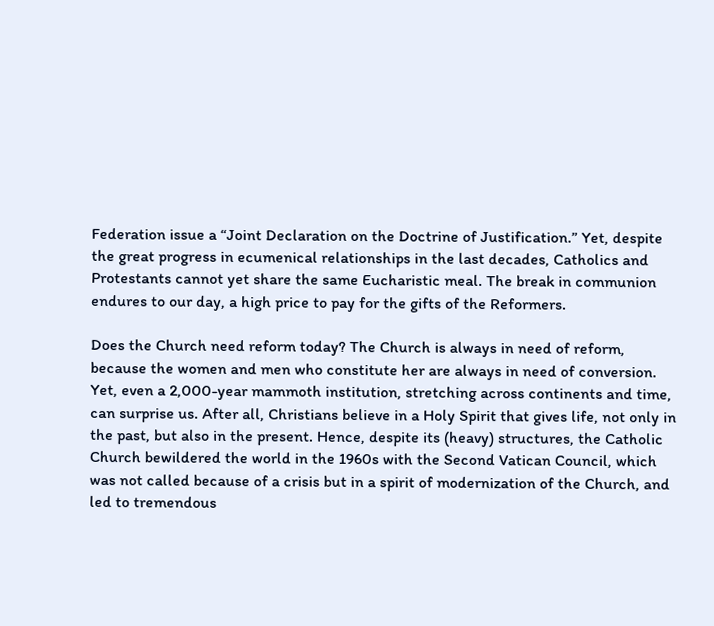Federation issue a “Joint Declaration on the Doctrine of Justification.” Yet, despite the great progress in ecumenical relationships in the last decades, Catholics and Protestants cannot yet share the same Eucharistic meal. The break in communion endures to our day, a high price to pay for the gifts of the Reformers.

Does the Church need reform today? The Church is always in need of reform, because the women and men who constitute her are always in need of conversion. Yet, even a 2,000-year mammoth institution, stretching across continents and time, can surprise us. After all, Christians believe in a Holy Spirit that gives life, not only in the past, but also in the present. Hence, despite its (heavy) structures, the Catholic Church bewildered the world in the 1960s with the Second Vatican Council, which was not called because of a crisis but in a spirit of modernization of the Church, and led to tremendous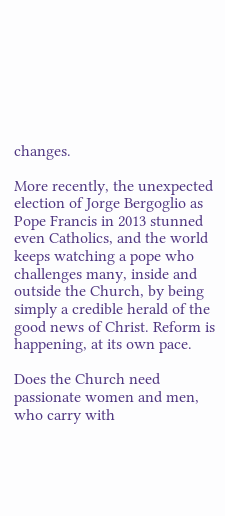changes.

More recently, the unexpected election of Jorge Bergoglio as Pope Francis in 2013 stunned even Catholics, and the world keeps watching a pope who challenges many, inside and outside the Church, by being simply a credible herald of the good news of Christ. Reform is happening, at its own pace.

Does the Church need passionate women and men, who carry with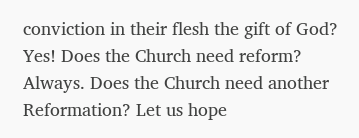conviction in their flesh the gift of God? Yes! Does the Church need reform? Always. Does the Church need another Reformation? Let us hope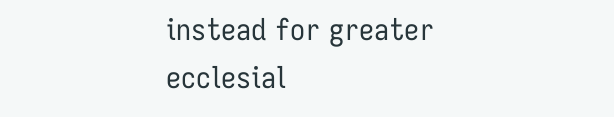instead for greater ecclesial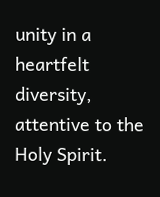unity in a heartfelt diversity, attentive to the Holy Spirit.